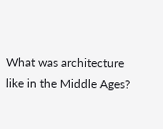What was architecture like in the Middle Ages?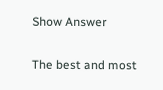Show Answer

The best and most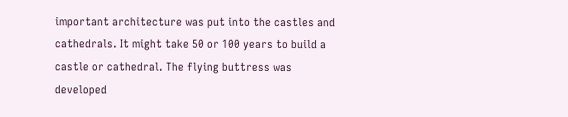important architecture was put into the castles and cathedrals. It might take 50 or 100 years to build a castle or cathedral. The flying buttress was developed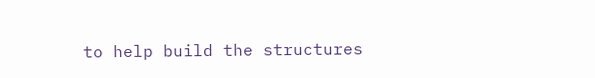to help build the structures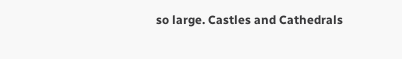so large. Castles and Cathedrals